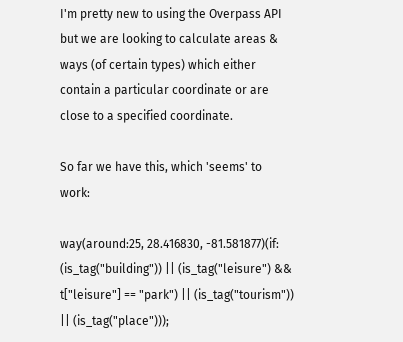I'm pretty new to using the Overpass API but we are looking to calculate areas & ways (of certain types) which either contain a particular coordinate or are close to a specified coordinate.

So far we have this, which 'seems' to work:

way(around:25, 28.416830, -81.581877)(if: (is_tag("building")) || (is_tag("leisure") && t["leisure"] == "park") || (is_tag("tourism")) || (is_tag("place")));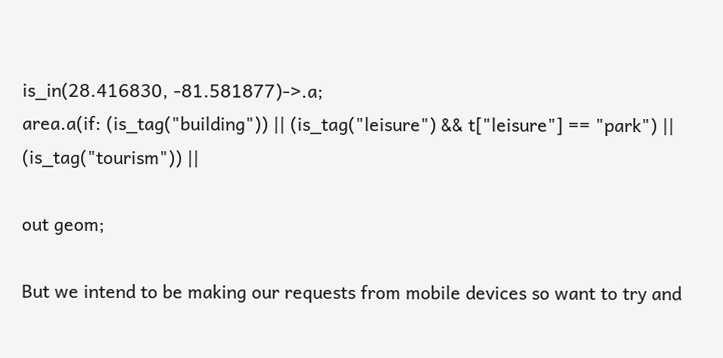is_in(28.416830, -81.581877)->.a;
area.a(if: (is_tag("building")) || (is_tag("leisure") && t["leisure"] == "park") || (is_tag("tourism")) ||

out geom;

But we intend to be making our requests from mobile devices so want to try and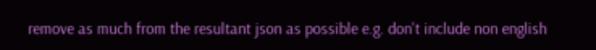remove as much from the resultant json as possible e.g. don't include non english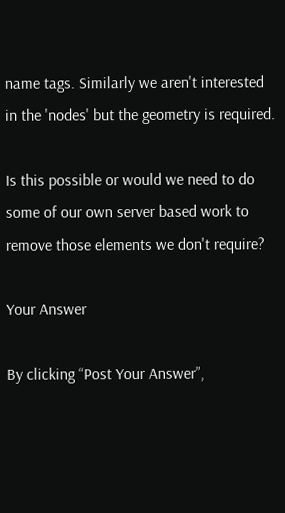name tags. Similarly we aren't interested in the 'nodes' but the geometry is required.

Is this possible or would we need to do some of our own server based work to remove those elements we don't require?

Your Answer

By clicking “Post Your Answer”,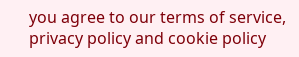you agree to our terms of service, privacy policy and cookie policy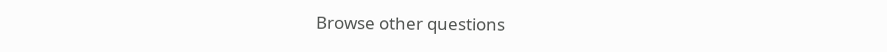Browse other questions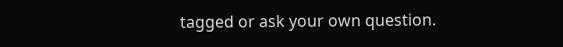tagged or ask your own question.